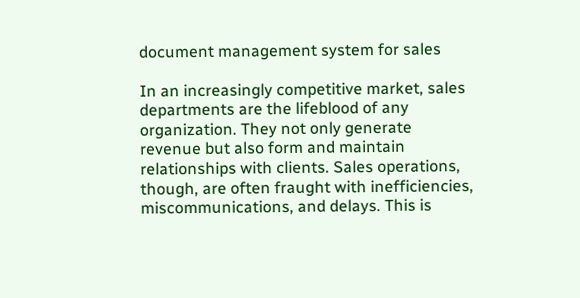document management system for sales

In an increasingly competitive market, sales departments are the lifeblood of any organization. They not only generate revenue but also form and maintain relationships with clients. Sales operations, though, are often fraught with inefficiencies, miscommunications, and delays. This is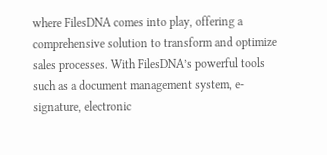where FilesDNA comes into play, offering a comprehensive solution to transform and optimize sales processes. With FilesDNA’s powerful tools such as a document management system, e-signature, electronic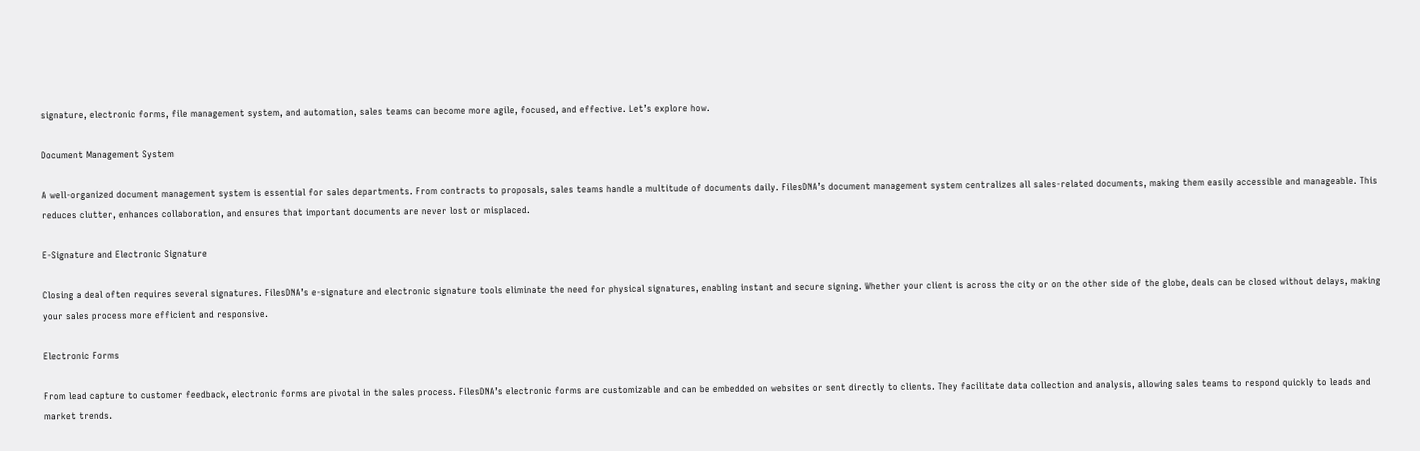signature, electronic forms, file management system, and automation, sales teams can become more agile, focused, and effective. Let’s explore how.

Document Management System

A well-organized document management system is essential for sales departments. From contracts to proposals, sales teams handle a multitude of documents daily. FilesDNA’s document management system centralizes all sales-related documents, making them easily accessible and manageable. This reduces clutter, enhances collaboration, and ensures that important documents are never lost or misplaced.

E-Signature and Electronic Signature

Closing a deal often requires several signatures. FilesDNA’s e-signature and electronic signature tools eliminate the need for physical signatures, enabling instant and secure signing. Whether your client is across the city or on the other side of the globe, deals can be closed without delays, making your sales process more efficient and responsive.

Electronic Forms

From lead capture to customer feedback, electronic forms are pivotal in the sales process. FilesDNA’s electronic forms are customizable and can be embedded on websites or sent directly to clients. They facilitate data collection and analysis, allowing sales teams to respond quickly to leads and market trends.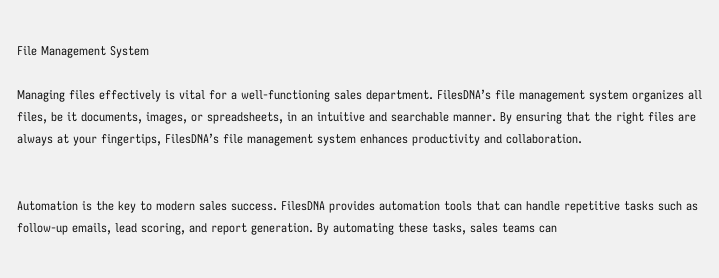File Management System

Managing files effectively is vital for a well-functioning sales department. FilesDNA’s file management system organizes all files, be it documents, images, or spreadsheets, in an intuitive and searchable manner. By ensuring that the right files are always at your fingertips, FilesDNA’s file management system enhances productivity and collaboration.


Automation is the key to modern sales success. FilesDNA provides automation tools that can handle repetitive tasks such as follow-up emails, lead scoring, and report generation. By automating these tasks, sales teams can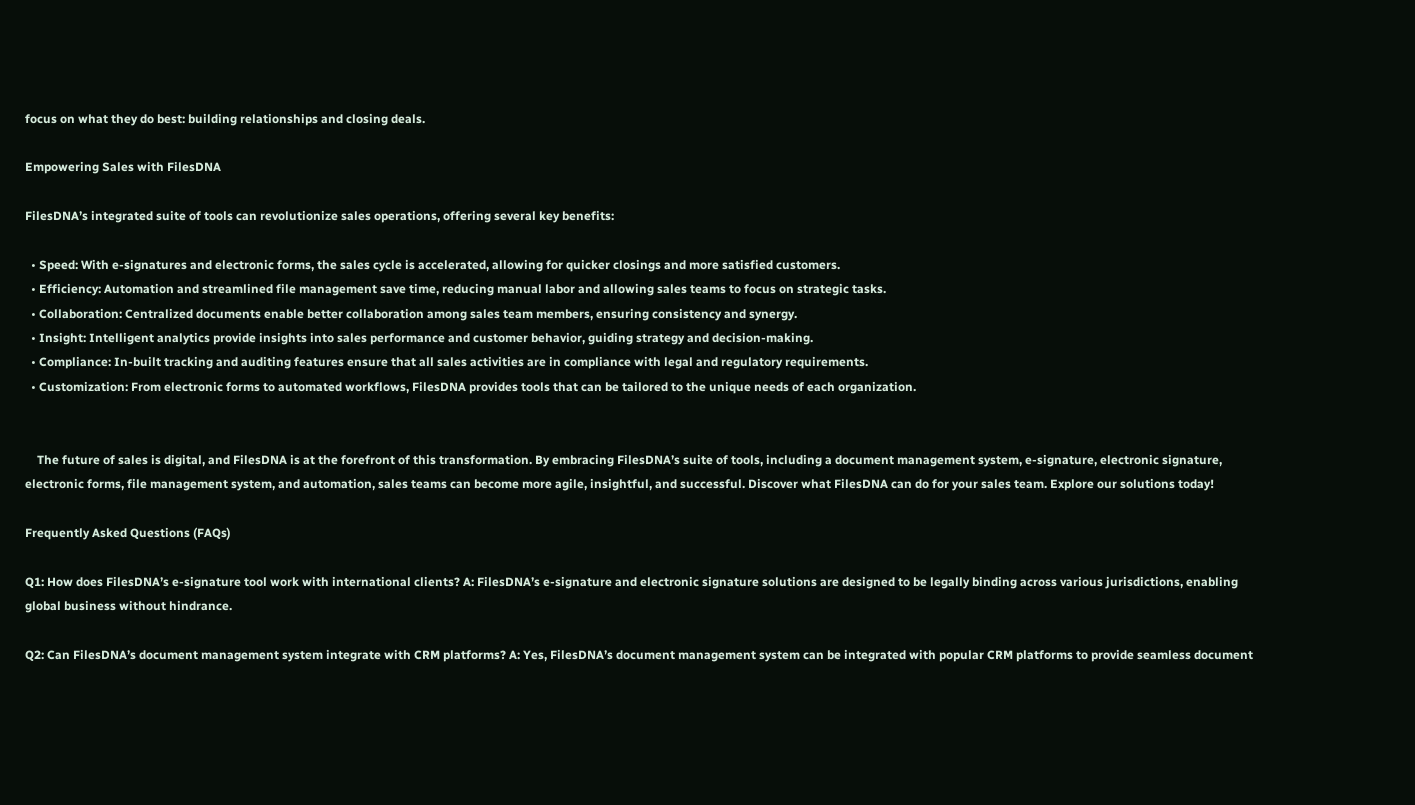focus on what they do best: building relationships and closing deals.

Empowering Sales with FilesDNA

FilesDNA’s integrated suite of tools can revolutionize sales operations, offering several key benefits:

  • Speed: With e-signatures and electronic forms, the sales cycle is accelerated, allowing for quicker closings and more satisfied customers.
  • Efficiency: Automation and streamlined file management save time, reducing manual labor and allowing sales teams to focus on strategic tasks.
  • Collaboration: Centralized documents enable better collaboration among sales team members, ensuring consistency and synergy.
  • Insight: Intelligent analytics provide insights into sales performance and customer behavior, guiding strategy and decision-making.
  • Compliance: In-built tracking and auditing features ensure that all sales activities are in compliance with legal and regulatory requirements.
  • Customization: From electronic forms to automated workflows, FilesDNA provides tools that can be tailored to the unique needs of each organization.


    The future of sales is digital, and FilesDNA is at the forefront of this transformation. By embracing FilesDNA’s suite of tools, including a document management system, e-signature, electronic signature, electronic forms, file management system, and automation, sales teams can become more agile, insightful, and successful. Discover what FilesDNA can do for your sales team. Explore our solutions today!

Frequently Asked Questions (FAQs)

Q1: How does FilesDNA’s e-signature tool work with international clients? A: FilesDNA’s e-signature and electronic signature solutions are designed to be legally binding across various jurisdictions, enabling global business without hindrance.

Q2: Can FilesDNA’s document management system integrate with CRM platforms? A: Yes, FilesDNA’s document management system can be integrated with popular CRM platforms to provide seamless document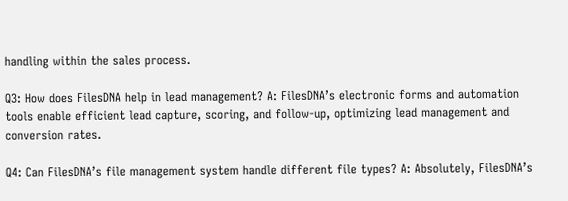handling within the sales process.

Q3: How does FilesDNA help in lead management? A: FilesDNA’s electronic forms and automation tools enable efficient lead capture, scoring, and follow-up, optimizing lead management and conversion rates.

Q4: Can FilesDNA’s file management system handle different file types? A: Absolutely, FilesDNA’s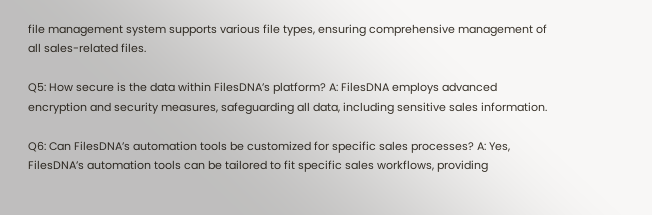file management system supports various file types, ensuring comprehensive management of all sales-related files.

Q5: How secure is the data within FilesDNA’s platform? A: FilesDNA employs advanced encryption and security measures, safeguarding all data, including sensitive sales information.

Q6: Can FilesDNA’s automation tools be customized for specific sales processes? A: Yes, FilesDNA’s automation tools can be tailored to fit specific sales workflows, providing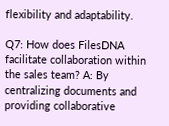flexibility and adaptability.

Q7: How does FilesDNA facilitate collaboration within the sales team? A: By centralizing documents and providing collaborative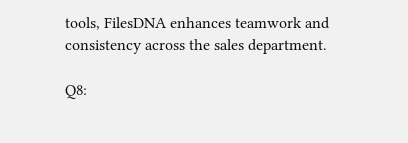tools, FilesDNA enhances teamwork and consistency across the sales department.

Q8: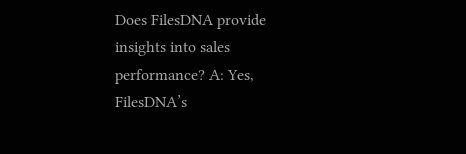Does FilesDNA provide insights into sales performance? A: Yes, FilesDNA’s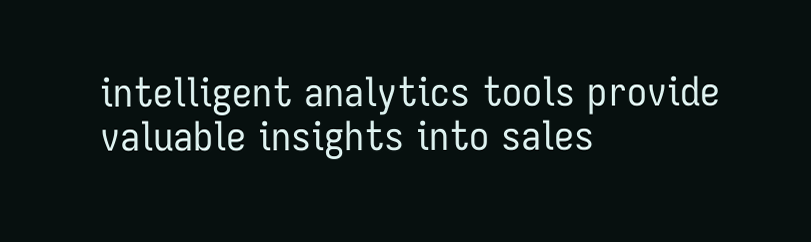intelligent analytics tools provide valuable insights into sales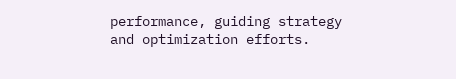performance, guiding strategy and optimization efforts.